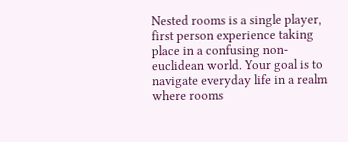Nested rooms is a single player, first person experience taking place in a confusing non-euclidean world. Your goal is to navigate everyday life in a realm where rooms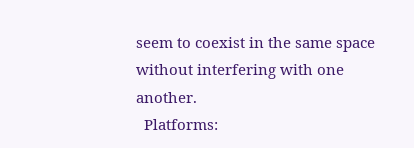seem to coexist in the same space without interfering with one another.
  Platforms: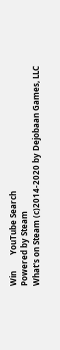Win        YouTube Search
Powered by Steam
What's on Steam (c)2014-2020 by Dejobaan Games, LLC